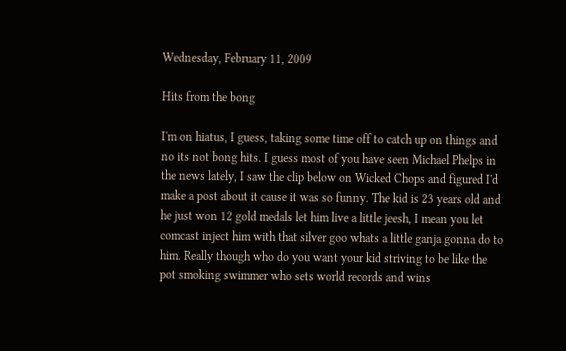Wednesday, February 11, 2009

Hits from the bong

I'm on hiatus, I guess, taking some time off to catch up on things and no its not bong hits. I guess most of you have seen Michael Phelps in the news lately, I saw the clip below on Wicked Chops and figured I'd make a post about it cause it was so funny. The kid is 23 years old and he just won 12 gold medals let him live a little jeesh, I mean you let comcast inject him with that silver goo whats a little ganja gonna do to him. Really though who do you want your kid striving to be like the pot smoking swimmer who sets world records and wins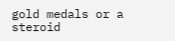gold medals or a steroid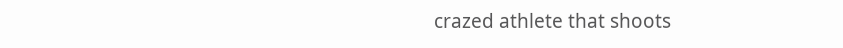crazed athlete that shoots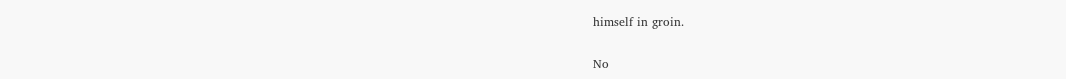himself in groin.

No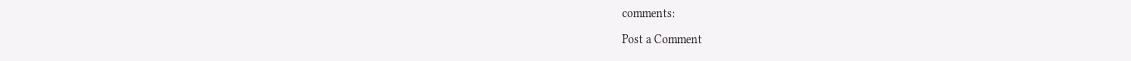comments:

Post a Comment